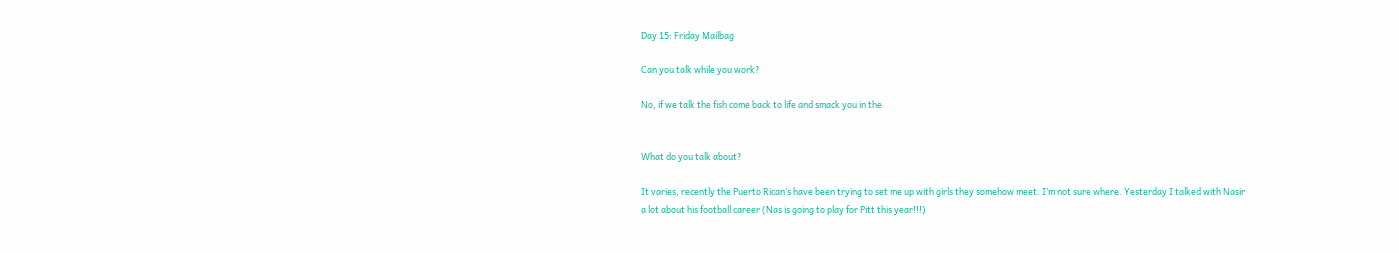Day 15: Friday Mailbag

Can you talk while you work?

No, if we talk the fish come back to life and smack you in the


What do you talk about?

It varies, recently the Puerto Rican’s have been trying to set me up with girls they somehow meet. I’m not sure where. Yesterday I talked with Nasir a lot about his football career (Nas is going to play for Pitt this year!!!)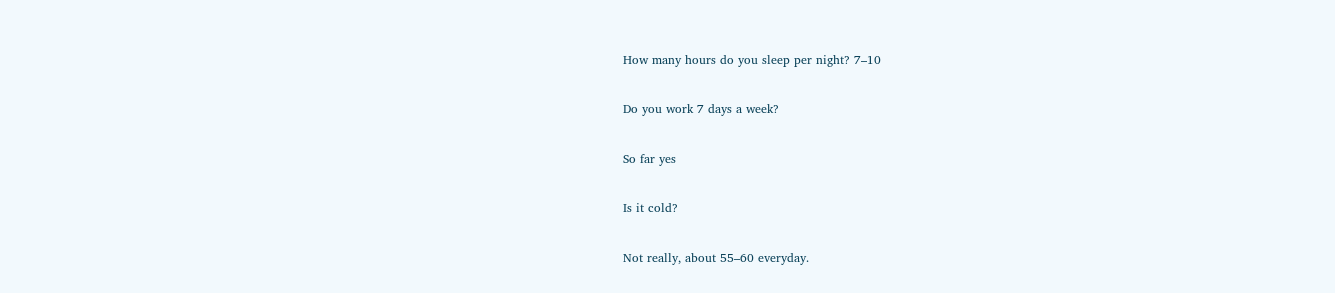How many hours do you sleep per night? 7–10

Do you work 7 days a week?

So far yes

Is it cold?

Not really, about 55–60 everyday.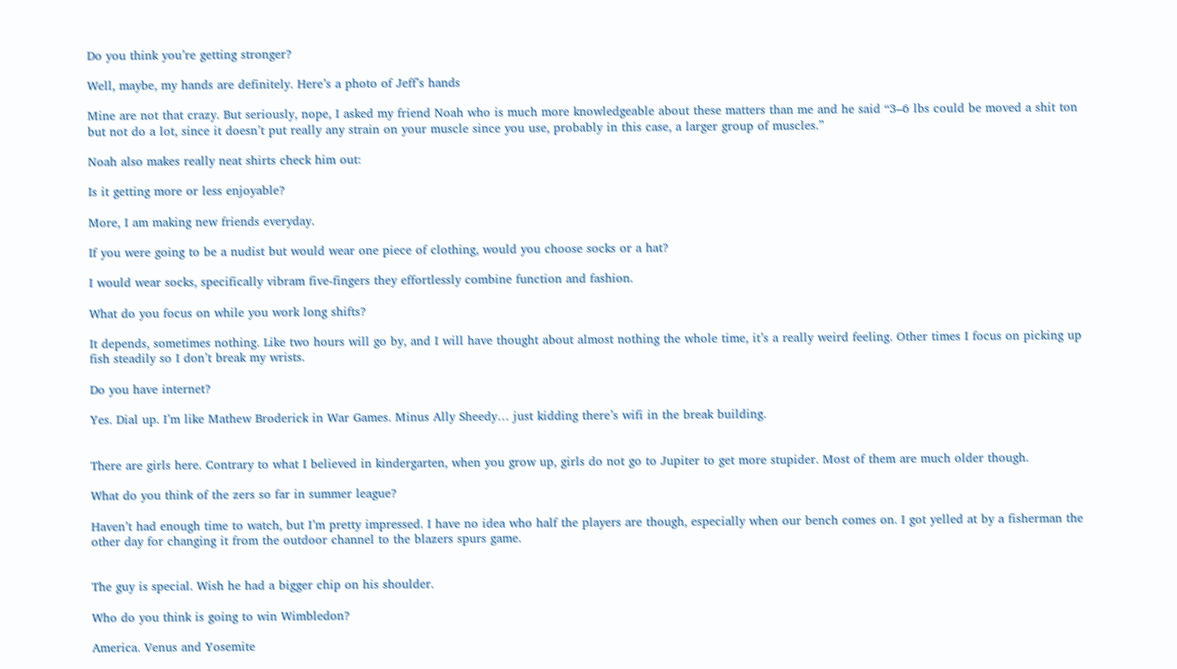Do you think you’re getting stronger?

Well, maybe, my hands are definitely. Here’s a photo of Jeff’s hands

Mine are not that crazy. But seriously, nope, I asked my friend Noah who is much more knowledgeable about these matters than me and he said “3–6 lbs could be moved a shit ton but not do a lot, since it doesn’t put really any strain on your muscle since you use, probably in this case, a larger group of muscles.”

Noah also makes really neat shirts check him out:

Is it getting more or less enjoyable?

More, I am making new friends everyday.

If you were going to be a nudist but would wear one piece of clothing, would you choose socks or a hat?

I would wear socks, specifically vibram five-fingers they effortlessly combine function and fashion.

What do you focus on while you work long shifts?

It depends, sometimes nothing. Like two hours will go by, and I will have thought about almost nothing the whole time, it’s a really weird feeling. Other times I focus on picking up fish steadily so I don’t break my wrists.

Do you have internet?

Yes. Dial up. I’m like Mathew Broderick in War Games. Minus Ally Sheedy… just kidding there’s wifi in the break building.


There are girls here. Contrary to what I believed in kindergarten, when you grow up, girls do not go to Jupiter to get more stupider. Most of them are much older though.

What do you think of the zers so far in summer league?

Haven’t had enough time to watch, but I’m pretty impressed. I have no idea who half the players are though, especially when our bench comes on. I got yelled at by a fisherman the other day for changing it from the outdoor channel to the blazers spurs game.


The guy is special. Wish he had a bigger chip on his shoulder.

Who do you think is going to win Wimbledon?

America. Venus and Yosemite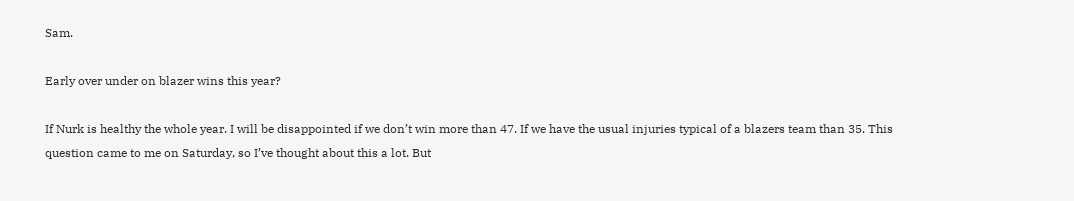Sam.

Early over under on blazer wins this year?

If Nurk is healthy the whole year. I will be disappointed if we don’t win more than 47. If we have the usual injuries typical of a blazers team than 35. This question came to me on Saturday, so I’ve thought about this a lot. But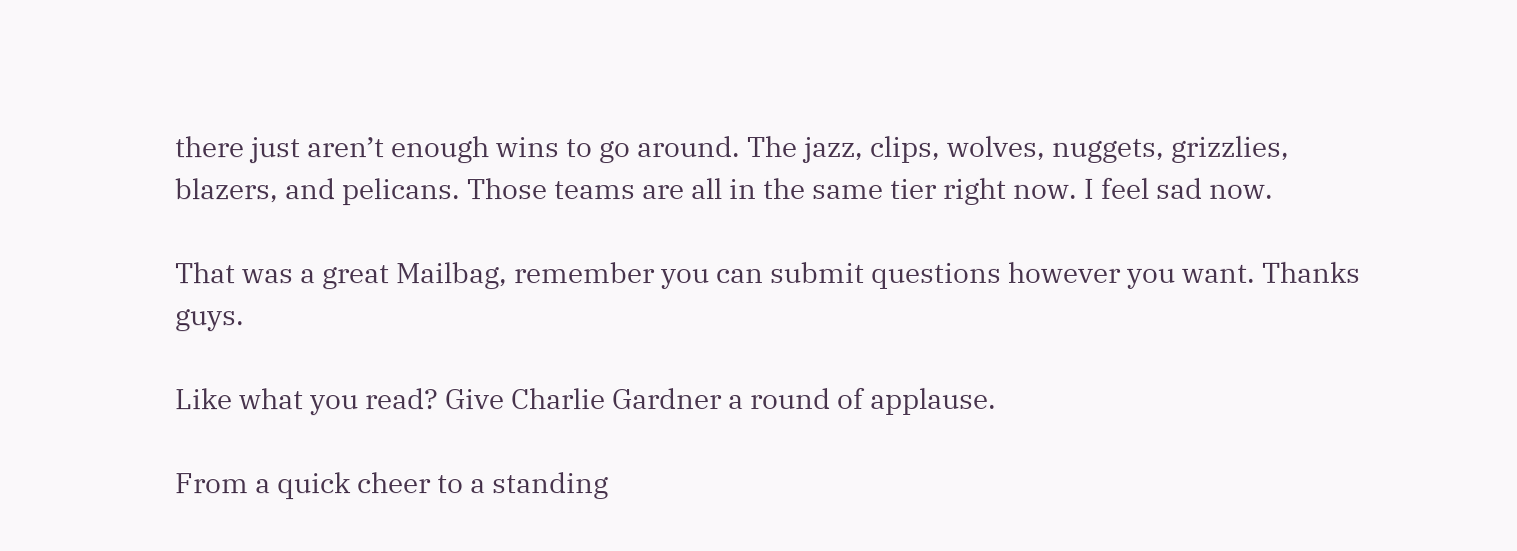there just aren’t enough wins to go around. The jazz, clips, wolves, nuggets, grizzlies, blazers, and pelicans. Those teams are all in the same tier right now. I feel sad now.

That was a great Mailbag, remember you can submit questions however you want. Thanks guys.

Like what you read? Give Charlie Gardner a round of applause.

From a quick cheer to a standing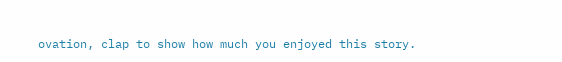ovation, clap to show how much you enjoyed this story.